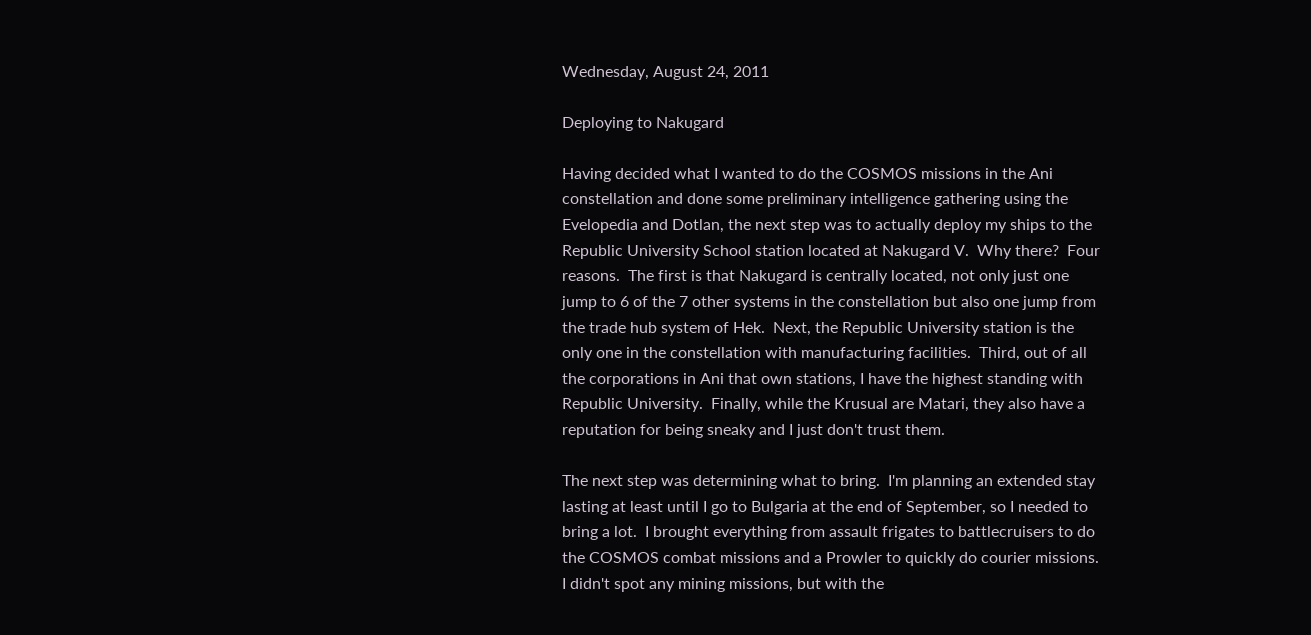Wednesday, August 24, 2011

Deploying to Nakugard

Having decided what I wanted to do the COSMOS missions in the Ani constellation and done some preliminary intelligence gathering using the Evelopedia and Dotlan, the next step was to actually deploy my ships to the Republic University School station located at Nakugard V.  Why there?  Four reasons.  The first is that Nakugard is centrally located, not only just one jump to 6 of the 7 other systems in the constellation but also one jump from the trade hub system of Hek.  Next, the Republic University station is the only one in the constellation with manufacturing facilities.  Third, out of all the corporations in Ani that own stations, I have the highest standing with Republic University.  Finally, while the Krusual are Matari, they also have a reputation for being sneaky and I just don't trust them.

The next step was determining what to bring.  I'm planning an extended stay lasting at least until I go to Bulgaria at the end of September, so I needed to bring a lot.  I brought everything from assault frigates to battlecruisers to do the COSMOS combat missions and a Prowler to quickly do courier missions.  I didn't spot any mining missions, but with the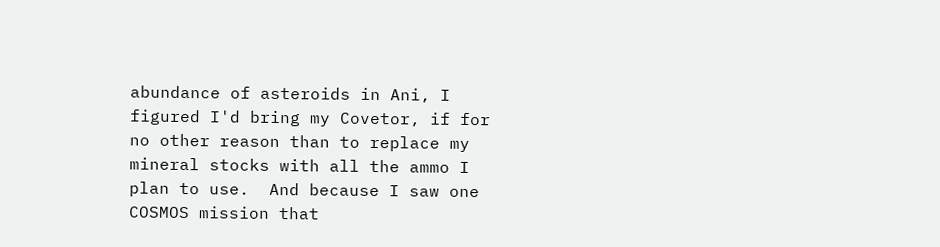abundance of asteroids in Ani, I figured I'd bring my Covetor, if for no other reason than to replace my mineral stocks with all the ammo I plan to use.  And because I saw one COSMOS mission that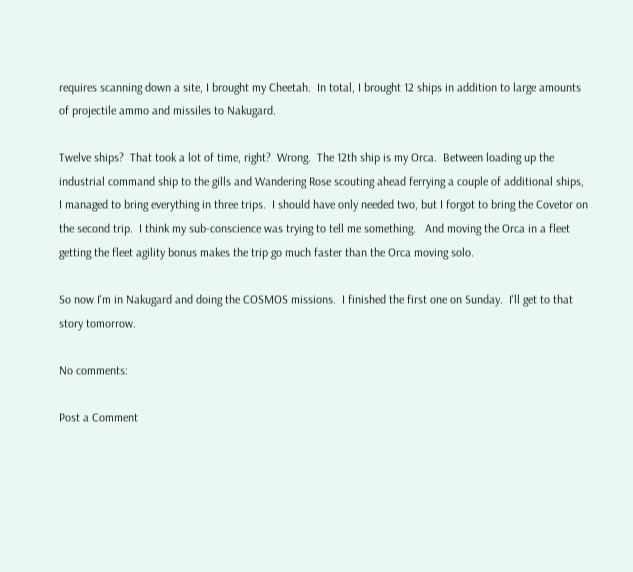requires scanning down a site, I brought my Cheetah.  In total, I brought 12 ships in addition to large amounts of projectile ammo and missiles to Nakugard.

Twelve ships?  That took a lot of time, right?  Wrong.  The 12th ship is my Orca.  Between loading up the industrial command ship to the gills and Wandering Rose scouting ahead ferrying a couple of additional ships, I managed to bring everything in three trips.  I should have only needed two, but I forgot to bring the Covetor on the second trip.  I think my sub-conscience was trying to tell me something.   And moving the Orca in a fleet getting the fleet agility bonus makes the trip go much faster than the Orca moving solo.

So now I'm in Nakugard and doing the COSMOS missions.  I finished the first one on Sunday.  I'll get to that story tomorrow.

No comments:

Post a Comment